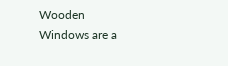Wooden Windows are a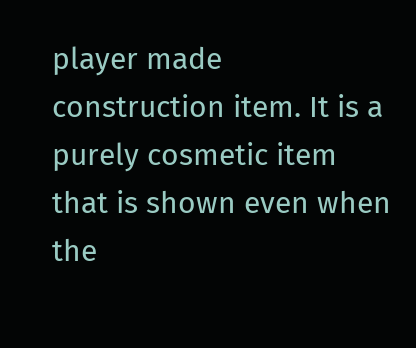player made construction item. It is a purely cosmetic item that is shown even when the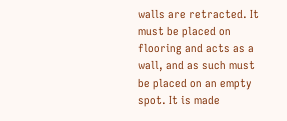walls are retracted. It must be placed on flooring and acts as a wall, and as such must be placed on an empty spot. It is made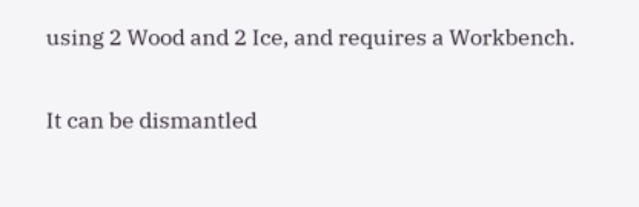using 2 Wood and 2 Ice, and requires a Workbench.

It can be dismantled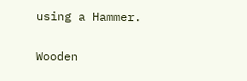using a Hammer.

Wooden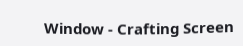Window - Crafting Screen